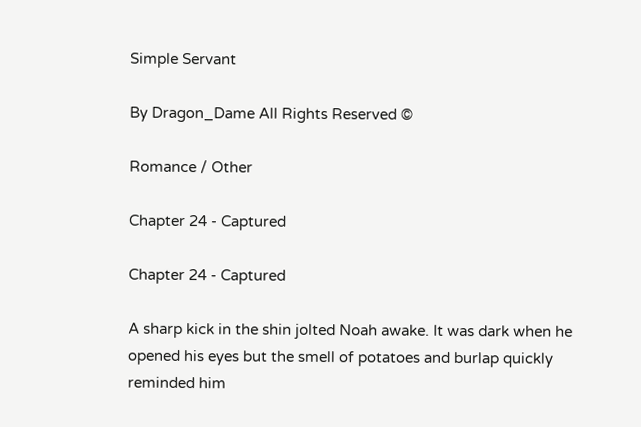Simple Servant

By Dragon_Dame All Rights Reserved ©

Romance / Other

Chapter 24 - Captured

Chapter 24 - Captured

A sharp kick in the shin jolted Noah awake. It was dark when he opened his eyes but the smell of potatoes and burlap quickly reminded him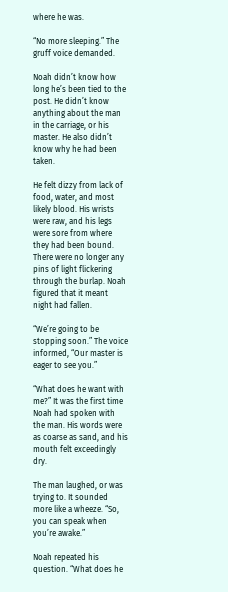where he was.

“No more sleeping.” The gruff voice demanded.

Noah didn’t know how long he’s been tied to the post. He didn’t know anything about the man in the carriage, or his master. He also didn’t know why he had been taken.

He felt dizzy from lack of food, water, and most likely blood. His wrists were raw, and his legs were sore from where they had been bound. There were no longer any pins of light flickering through the burlap. Noah figured that it meant night had fallen.

“We’re going to be stopping soon.” The voice informed, “Our master is eager to see you.”

“What does he want with me?” It was the first time Noah had spoken with the man. His words were as coarse as sand, and his mouth felt exceedingly dry.

The man laughed, or was trying to. It sounded more like a wheeze. “So, you can speak when you’re awake.”

Noah repeated his question. “What does he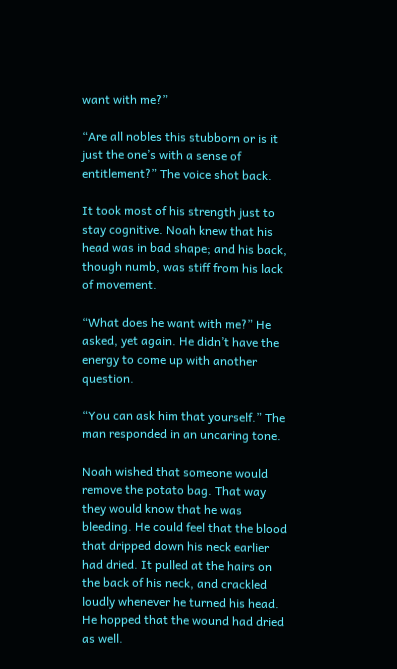want with me?”

“Are all nobles this stubborn or is it just the one’s with a sense of entitlement?” The voice shot back.

It took most of his strength just to stay cognitive. Noah knew that his head was in bad shape; and his back, though numb, was stiff from his lack of movement.

“What does he want with me?” He asked, yet again. He didn’t have the energy to come up with another question.

“You can ask him that yourself.” The man responded in an uncaring tone.

Noah wished that someone would remove the potato bag. That way they would know that he was bleeding. He could feel that the blood that dripped down his neck earlier had dried. It pulled at the hairs on the back of his neck, and crackled loudly whenever he turned his head. He hopped that the wound had dried as well.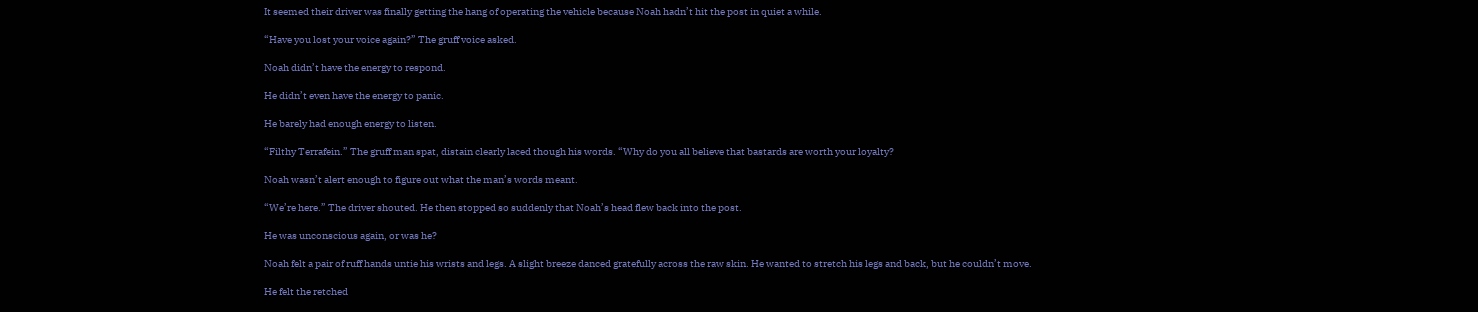It seemed their driver was finally getting the hang of operating the vehicle because Noah hadn’t hit the post in quiet a while.

“Have you lost your voice again?” The gruff voice asked.

Noah didn’t have the energy to respond.

He didn’t even have the energy to panic.

He barely had enough energy to listen.

“Filthy Terrafein.” The gruff man spat, distain clearly laced though his words. “Why do you all believe that bastards are worth your loyalty?

Noah wasn’t alert enough to figure out what the man’s words meant.

“We’re here.” The driver shouted. He then stopped so suddenly that Noah’s head flew back into the post.

He was unconscious again, or was he?

Noah felt a pair of ruff hands untie his wrists and legs. A slight breeze danced gratefully across the raw skin. He wanted to stretch his legs and back, but he couldn’t move.

He felt the retched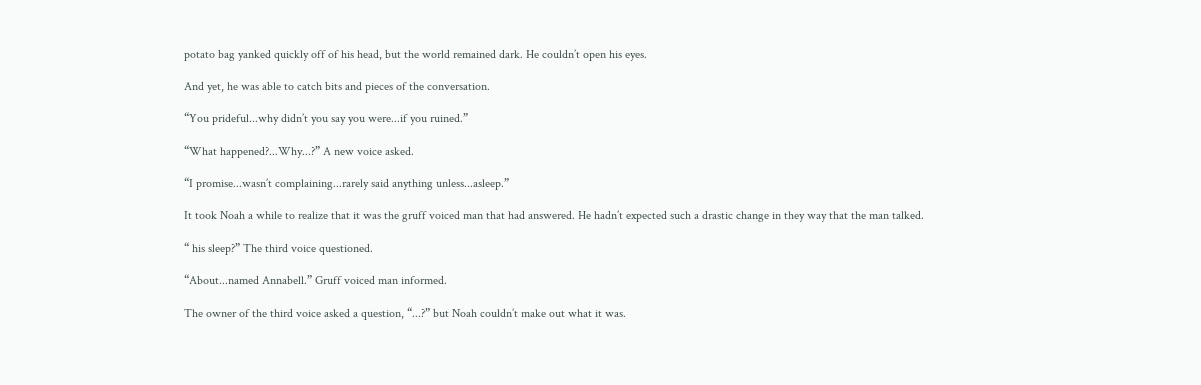potato bag yanked quickly off of his head, but the world remained dark. He couldn’t open his eyes.

And yet, he was able to catch bits and pieces of the conversation.

“You prideful...why didn’t you say you were...if you ruined.”

“What happened?...Why...?” A new voice asked.

“I promise...wasn’t complaining...rarely said anything unless...asleep.”

It took Noah a while to realize that it was the gruff voiced man that had answered. He hadn’t expected such a drastic change in they way that the man talked.

“ his sleep?” The third voice questioned.

“About...named Annabell.” Gruff voiced man informed.

The owner of the third voice asked a question, “...?” but Noah couldn’t make out what it was.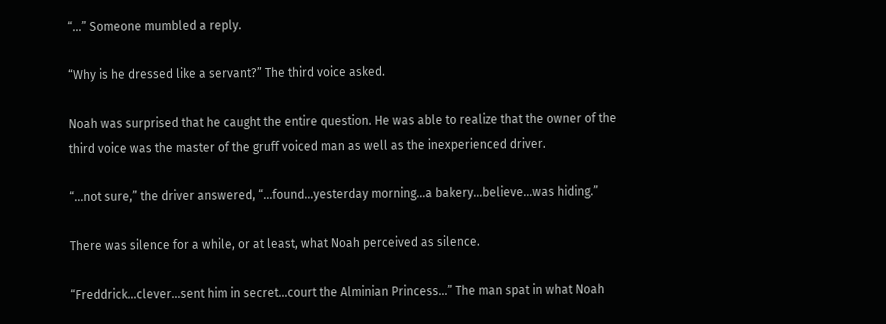“...” Someone mumbled a reply.

“Why is he dressed like a servant?” The third voice asked.

Noah was surprised that he caught the entire question. He was able to realize that the owner of the third voice was the master of the gruff voiced man as well as the inexperienced driver.

“...not sure,” the driver answered, “...found...yesterday morning...a bakery...believe...was hiding.”

There was silence for a while, or at least, what Noah perceived as silence.

“Freddrick...clever...sent him in secret...court the Alminian Princess...” The man spat in what Noah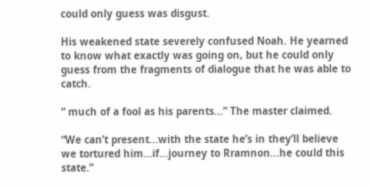could only guess was disgust.

His weakened state severely confused Noah. He yearned to know what exactly was going on, but he could only guess from the fragments of dialogue that he was able to catch.

“ much of a fool as his parents...” The master claimed.

“We can’t present...with the state he’s in they’ll believe we tortured him...if...journey to Rramnon...he could this state.”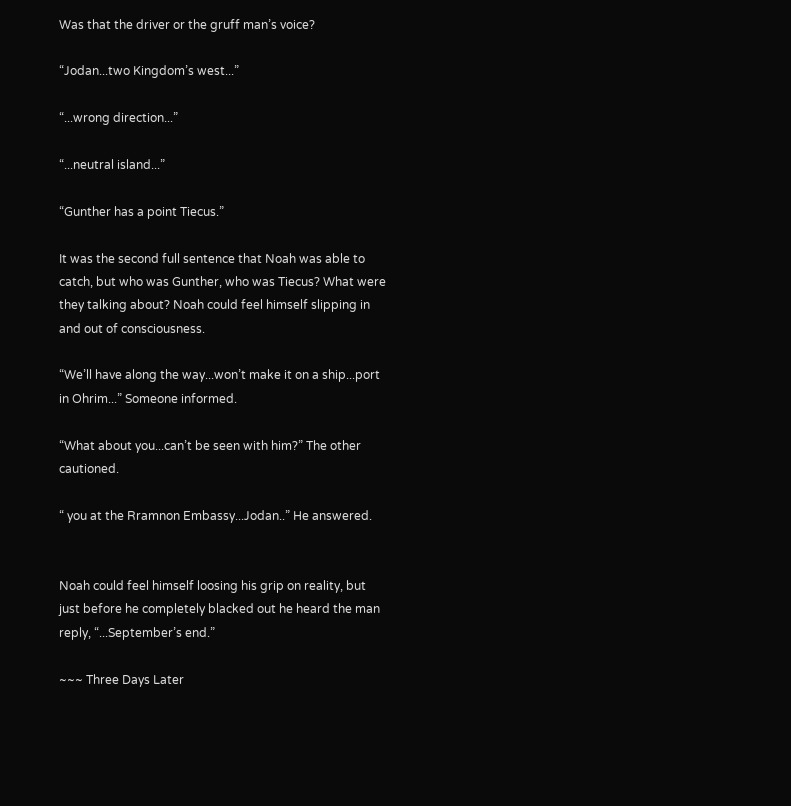Was that the driver or the gruff man’s voice?

“Jodan...two Kingdom’s west...”

“...wrong direction...”

“...neutral island...”

“Gunther has a point Tiecus.”

It was the second full sentence that Noah was able to catch, but who was Gunther, who was Tiecus? What were they talking about? Noah could feel himself slipping in and out of consciousness.

“We’ll have along the way...won’t make it on a ship...port in Ohrim...” Someone informed.

“What about you...can’t be seen with him?” The other cautioned.

“ you at the Rramnon Embassy...Jodan..” He answered.


Noah could feel himself loosing his grip on reality, but just before he completely blacked out he heard the man reply, “...September’s end.”

~~~ Three Days Later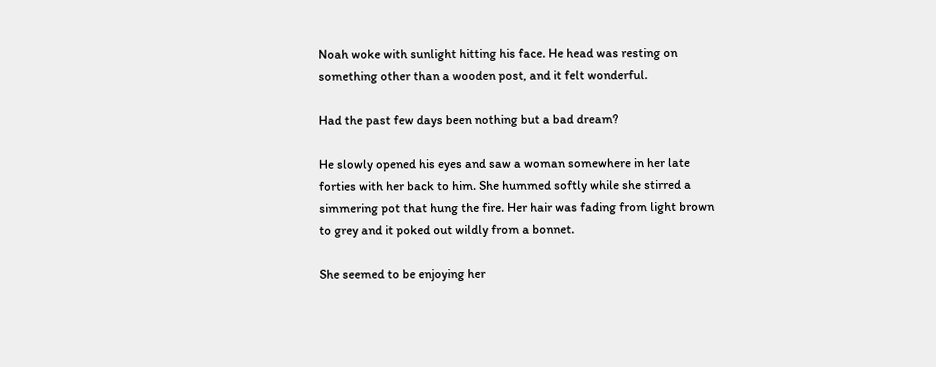Noah woke with sunlight hitting his face. He head was resting on something other than a wooden post, and it felt wonderful.

Had the past few days been nothing but a bad dream?

He slowly opened his eyes and saw a woman somewhere in her late forties with her back to him. She hummed softly while she stirred a simmering pot that hung the fire. Her hair was fading from light brown to grey and it poked out wildly from a bonnet.

She seemed to be enjoying her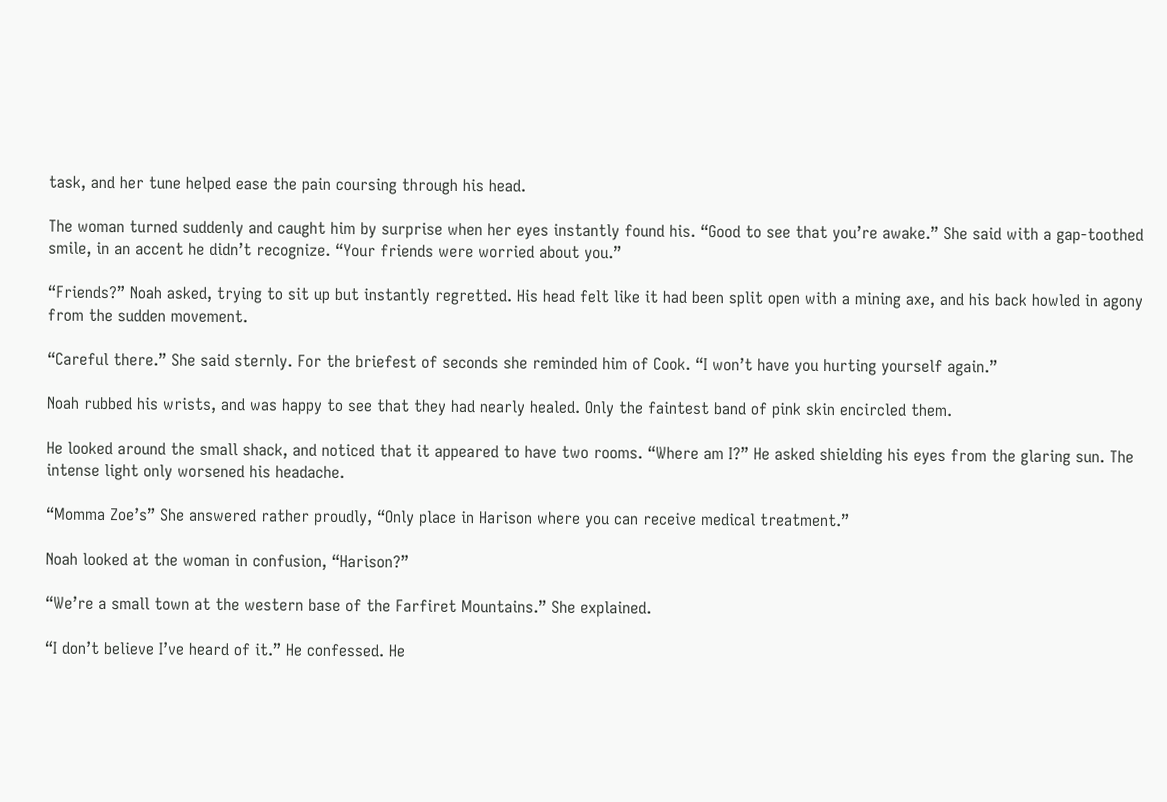task, and her tune helped ease the pain coursing through his head.

The woman turned suddenly and caught him by surprise when her eyes instantly found his. “Good to see that you’re awake.” She said with a gap-toothed smile, in an accent he didn’t recognize. “Your friends were worried about you.”

“Friends?” Noah asked, trying to sit up but instantly regretted. His head felt like it had been split open with a mining axe, and his back howled in agony from the sudden movement.

“Careful there.” She said sternly. For the briefest of seconds she reminded him of Cook. “I won’t have you hurting yourself again.”

Noah rubbed his wrists, and was happy to see that they had nearly healed. Only the faintest band of pink skin encircled them.

He looked around the small shack, and noticed that it appeared to have two rooms. “Where am I?” He asked shielding his eyes from the glaring sun. The intense light only worsened his headache.

“Momma Zoe’s” She answered rather proudly, “Only place in Harison where you can receive medical treatment.”

Noah looked at the woman in confusion, “Harison?”

“We’re a small town at the western base of the Farfiret Mountains.” She explained.

“I don’t believe I’ve heard of it.” He confessed. He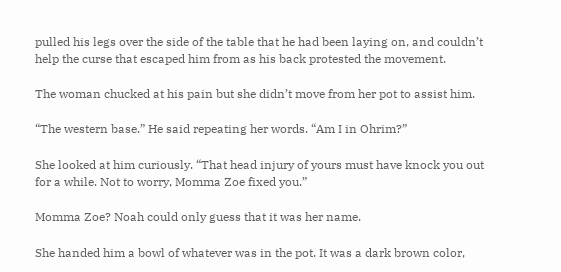pulled his legs over the side of the table that he had been laying on, and couldn’t help the curse that escaped him from as his back protested the movement.

The woman chucked at his pain but she didn’t move from her pot to assist him.

“The western base.” He said repeating her words. “Am I in Ohrim?”

She looked at him curiously. “That head injury of yours must have knock you out for a while. Not to worry, Momma Zoe fixed you.”

Momma Zoe? Noah could only guess that it was her name.

She handed him a bowl of whatever was in the pot. It was a dark brown color,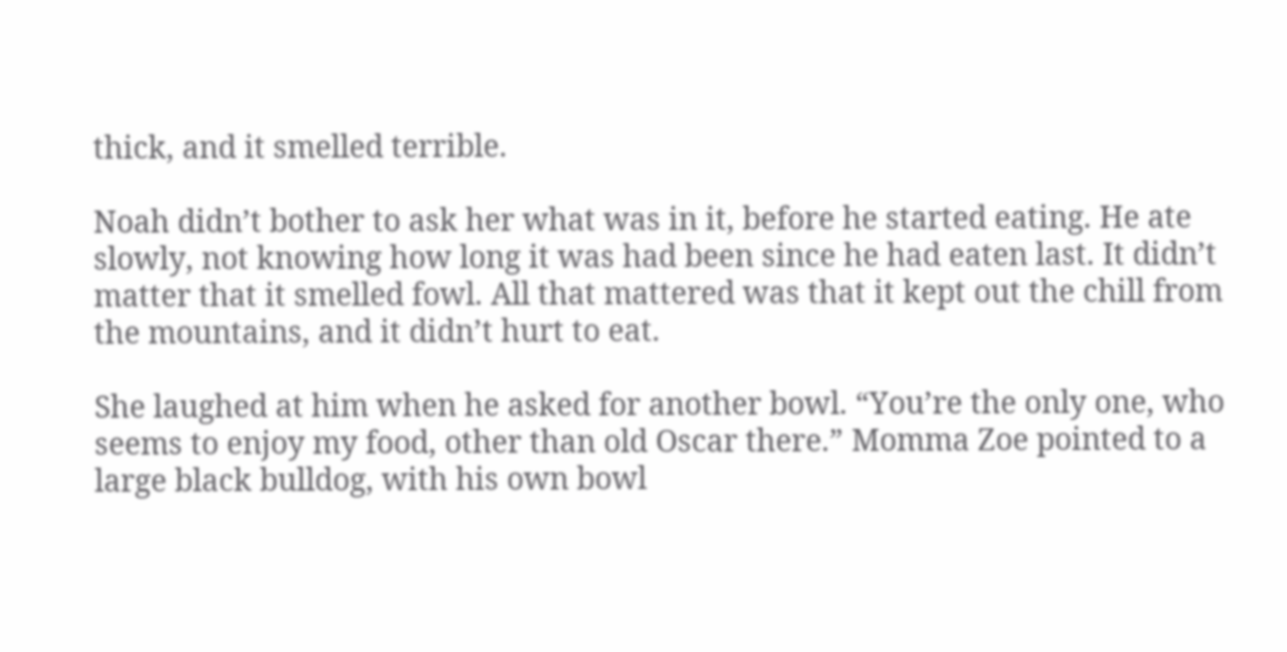thick, and it smelled terrible.

Noah didn’t bother to ask her what was in it, before he started eating. He ate slowly, not knowing how long it was had been since he had eaten last. It didn’t matter that it smelled fowl. All that mattered was that it kept out the chill from the mountains, and it didn’t hurt to eat.

She laughed at him when he asked for another bowl. “You’re the only one, who seems to enjoy my food, other than old Oscar there.” Momma Zoe pointed to a large black bulldog, with his own bowl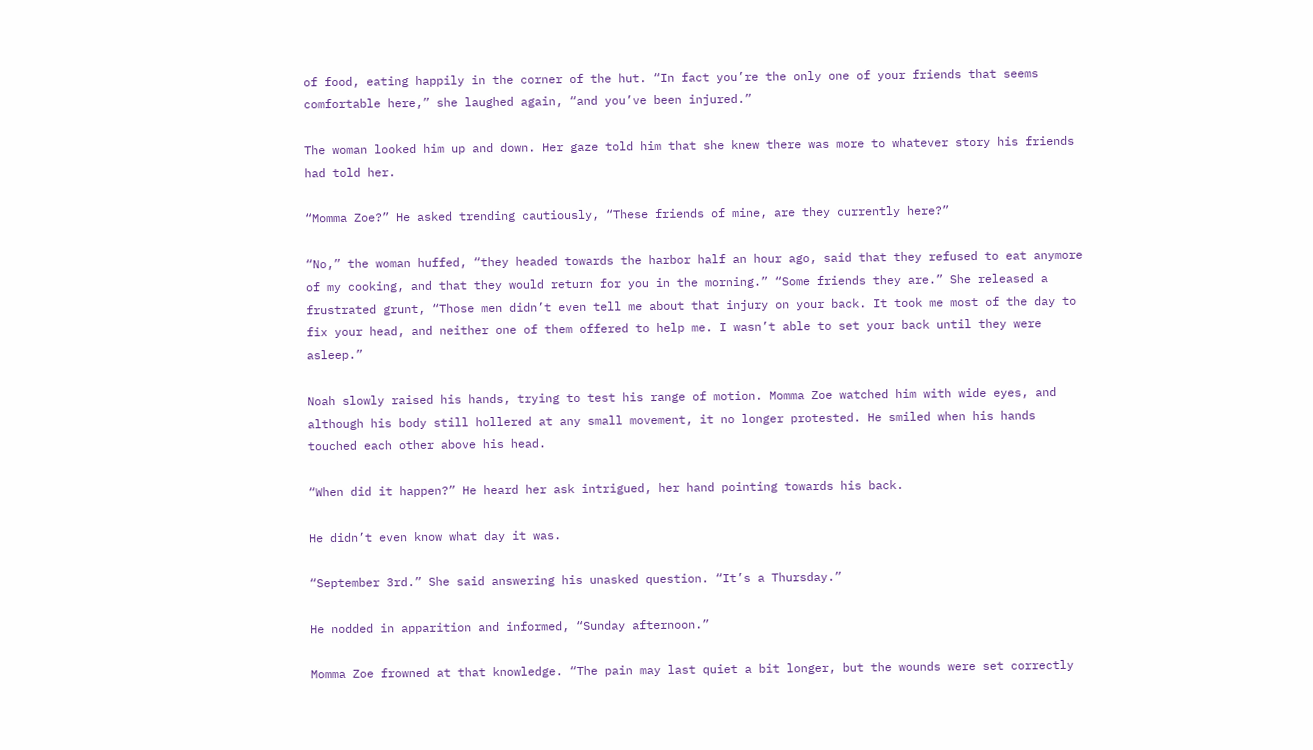of food, eating happily in the corner of the hut. “In fact you’re the only one of your friends that seems comfortable here,” she laughed again, “and you’ve been injured.”

The woman looked him up and down. Her gaze told him that she knew there was more to whatever story his friends had told her.

“Momma Zoe?” He asked trending cautiously, “These friends of mine, are they currently here?”

“No,” the woman huffed, “they headed towards the harbor half an hour ago, said that they refused to eat anymore of my cooking, and that they would return for you in the morning.” “Some friends they are.” She released a frustrated grunt, “Those men didn’t even tell me about that injury on your back. It took me most of the day to fix your head, and neither one of them offered to help me. I wasn’t able to set your back until they were asleep.”

Noah slowly raised his hands, trying to test his range of motion. Momma Zoe watched him with wide eyes, and although his body still hollered at any small movement, it no longer protested. He smiled when his hands touched each other above his head.

“When did it happen?” He heard her ask intrigued, her hand pointing towards his back.

He didn’t even know what day it was.

“September 3rd.” She said answering his unasked question. “It’s a Thursday.”

He nodded in apparition and informed, “Sunday afternoon.”

Momma Zoe frowned at that knowledge. “The pain may last quiet a bit longer, but the wounds were set correctly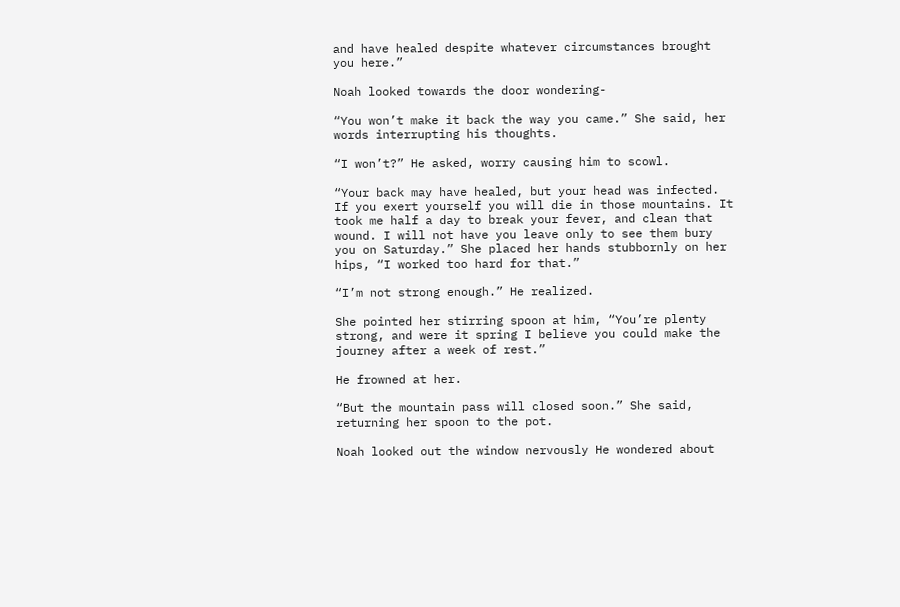and have healed despite whatever circumstances brought you here.”

Noah looked towards the door wondering-

“You won’t make it back the way you came.” She said, her words interrupting his thoughts.

“I won’t?” He asked, worry causing him to scowl.

“Your back may have healed, but your head was infected. If you exert yourself you will die in those mountains. It took me half a day to break your fever, and clean that wound. I will not have you leave only to see them bury you on Saturday.” She placed her hands stubbornly on her hips, “I worked too hard for that.”

“I’m not strong enough.” He realized.

She pointed her stirring spoon at him, “You’re plenty strong, and were it spring I believe you could make the journey after a week of rest.”

He frowned at her.

“But the mountain pass will closed soon.” She said, returning her spoon to the pot.

Noah looked out the window nervously He wondered about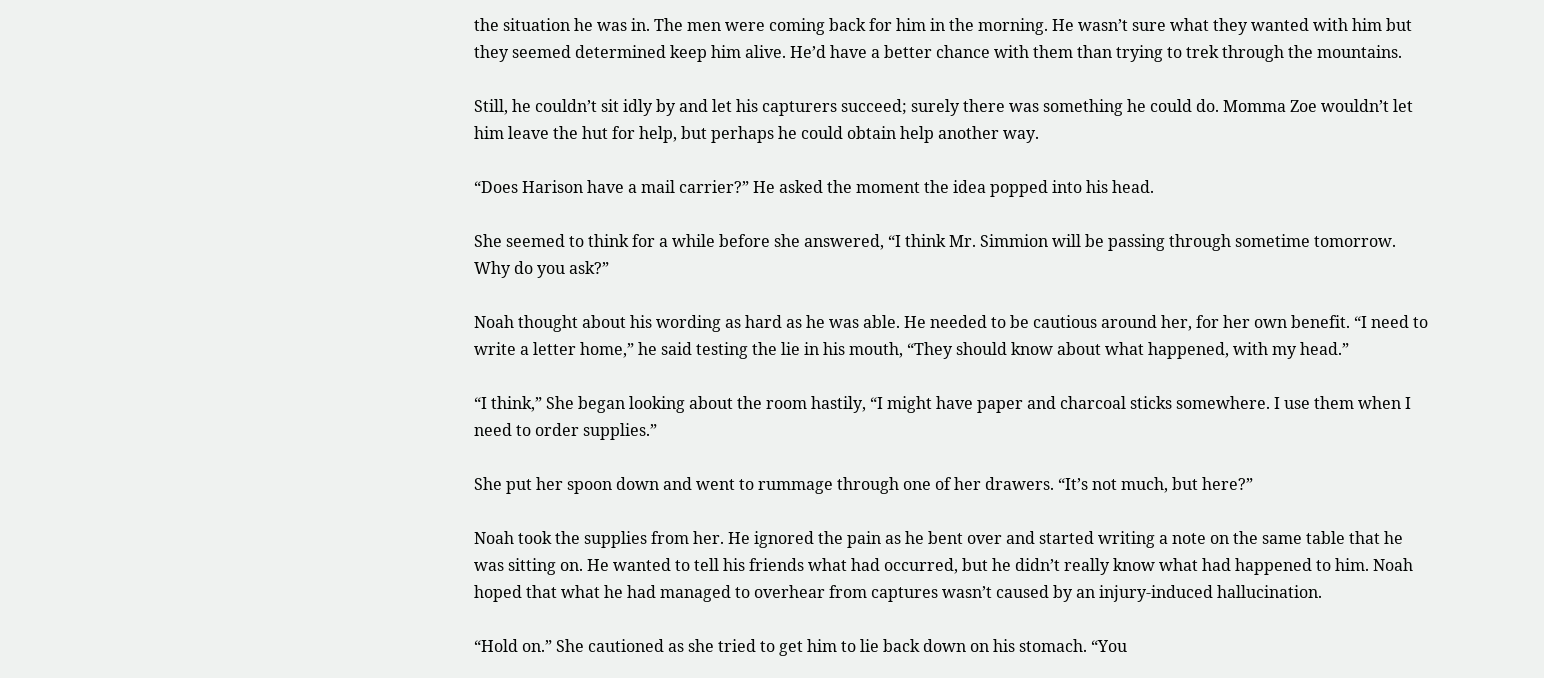the situation he was in. The men were coming back for him in the morning. He wasn’t sure what they wanted with him but they seemed determined keep him alive. He’d have a better chance with them than trying to trek through the mountains.

Still, he couldn’t sit idly by and let his capturers succeed; surely there was something he could do. Momma Zoe wouldn’t let him leave the hut for help, but perhaps he could obtain help another way.

“Does Harison have a mail carrier?” He asked the moment the idea popped into his head.

She seemed to think for a while before she answered, “I think Mr. Simmion will be passing through sometime tomorrow. Why do you ask?”

Noah thought about his wording as hard as he was able. He needed to be cautious around her, for her own benefit. “I need to write a letter home,” he said testing the lie in his mouth, “They should know about what happened, with my head.”

“I think,” She began looking about the room hastily, “I might have paper and charcoal sticks somewhere. I use them when I need to order supplies.”

She put her spoon down and went to rummage through one of her drawers. “It’s not much, but here?”

Noah took the supplies from her. He ignored the pain as he bent over and started writing a note on the same table that he was sitting on. He wanted to tell his friends what had occurred, but he didn’t really know what had happened to him. Noah hoped that what he had managed to overhear from captures wasn’t caused by an injury-induced hallucination.

“Hold on.” She cautioned as she tried to get him to lie back down on his stomach. “You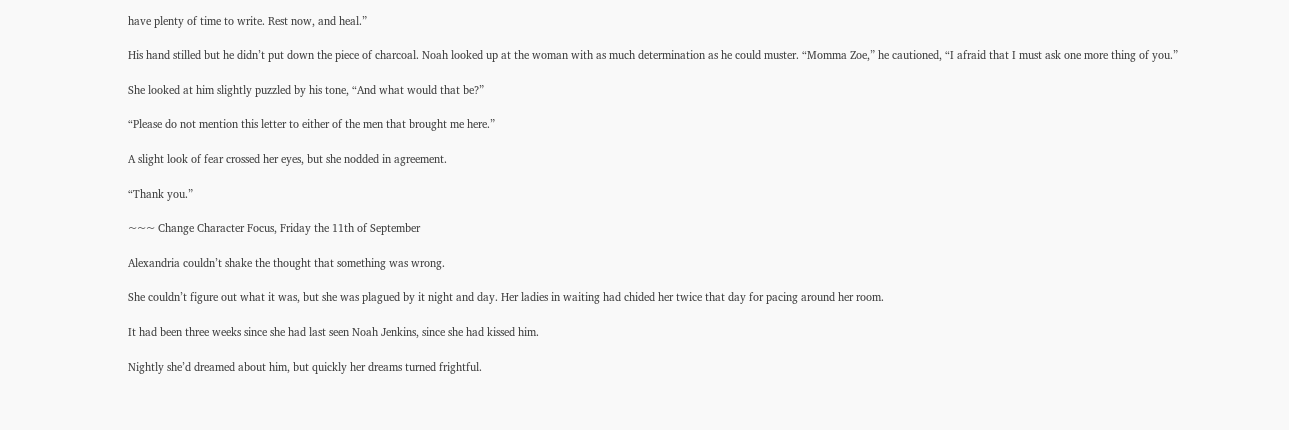have plenty of time to write. Rest now, and heal.”

His hand stilled but he didn’t put down the piece of charcoal. Noah looked up at the woman with as much determination as he could muster. “Momma Zoe,” he cautioned, “I afraid that I must ask one more thing of you.”

She looked at him slightly puzzled by his tone, “And what would that be?”

“Please do not mention this letter to either of the men that brought me here.”

A slight look of fear crossed her eyes, but she nodded in agreement.

“Thank you.”

~~~ Change Character Focus, Friday the 11th of September

Alexandria couldn’t shake the thought that something was wrong.

She couldn’t figure out what it was, but she was plagued by it night and day. Her ladies in waiting had chided her twice that day for pacing around her room.

It had been three weeks since she had last seen Noah Jenkins, since she had kissed him.

Nightly she’d dreamed about him, but quickly her dreams turned frightful.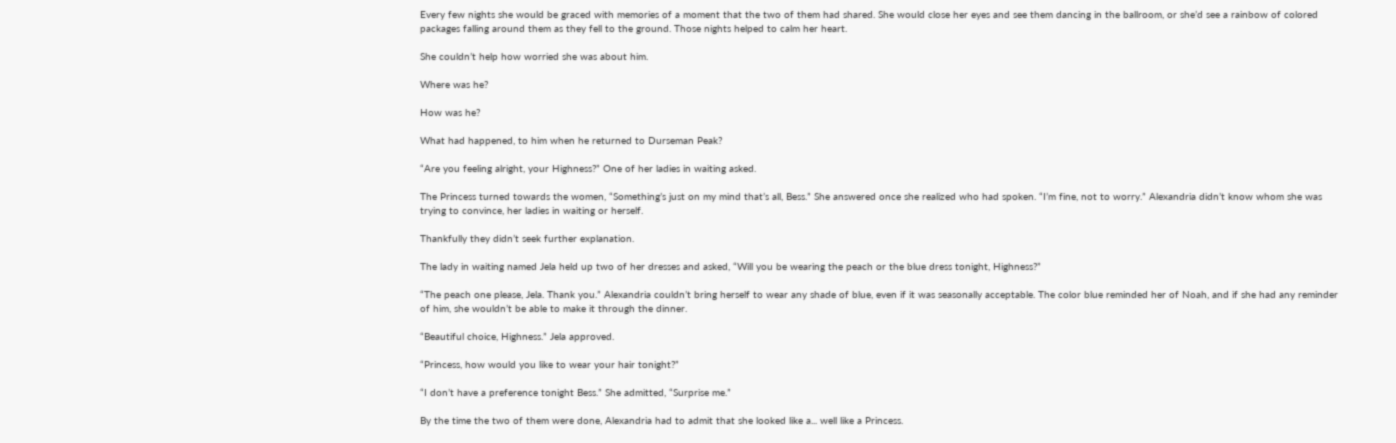Every few nights she would be graced with memories of a moment that the two of them had shared. She would close her eyes and see them dancing in the ballroom, or she’d see a rainbow of colored packages falling around them as they fell to the ground. Those nights helped to calm her heart.

She couldn’t help how worried she was about him.

Where was he?

How was he?

What had happened, to him when he returned to Durseman Peak?

“Are you feeling alright, your Highness?” One of her ladies in waiting asked.

The Princess turned towards the women, “Something’s just on my mind that’s all, Bess.” She answered once she realized who had spoken. “I’m fine, not to worry.” Alexandria didn’t know whom she was trying to convince, her ladies in waiting or herself.

Thankfully they didn’t seek further explanation.

The lady in waiting named Jela held up two of her dresses and asked, “Will you be wearing the peach or the blue dress tonight, Highness?”

“The peach one please, Jela. Thank you.” Alexandria couldn’t bring herself to wear any shade of blue, even if it was seasonally acceptable. The color blue reminded her of Noah, and if she had any reminder of him, she wouldn’t be able to make it through the dinner.

“Beautiful choice, Highness.” Jela approved.

“Princess, how would you like to wear your hair tonight?”

“I don’t have a preference tonight Bess.” She admitted, “Surprise me.”

By the time the two of them were done, Alexandria had to admit that she looked like a... well like a Princess.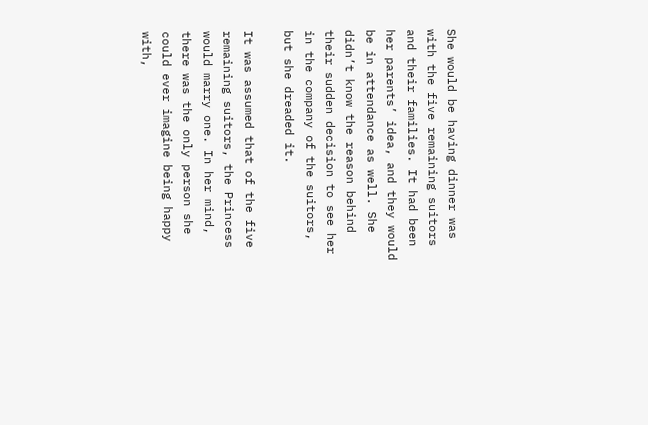She would be having dinner was with the five remaining suitors and their families. It had been her parents’ idea, and they would be in attendance as well. She didn’t know the reason behind their sudden decision to see her in the company of the suitors, but she dreaded it.

It was assumed that of the five remaining suitors, the Princess would marry one. In her mind, there was the only person she could ever imagine being happy with,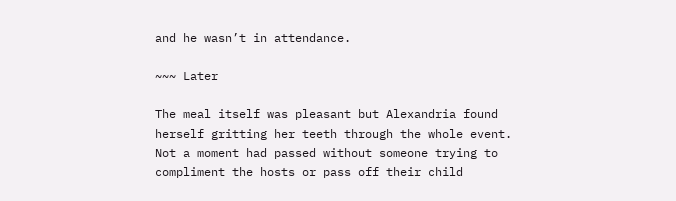and he wasn’t in attendance.

~~~ Later

The meal itself was pleasant but Alexandria found herself gritting her teeth through the whole event. Not a moment had passed without someone trying to compliment the hosts or pass off their child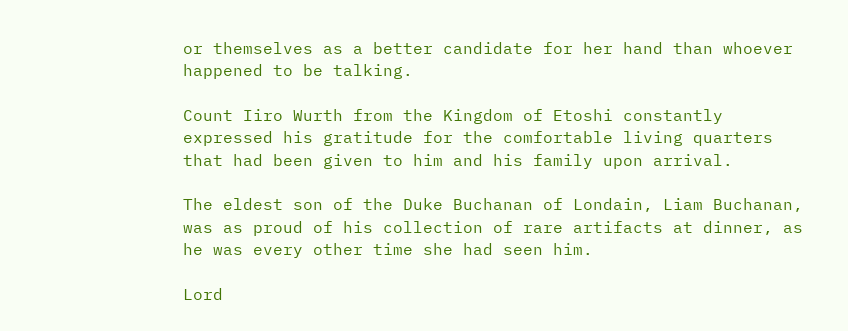or themselves as a better candidate for her hand than whoever happened to be talking.

Count Iiro Wurth from the Kingdom of Etoshi constantly expressed his gratitude for the comfortable living quarters that had been given to him and his family upon arrival.

The eldest son of the Duke Buchanan of Londain, Liam Buchanan, was as proud of his collection of rare artifacts at dinner, as he was every other time she had seen him.

Lord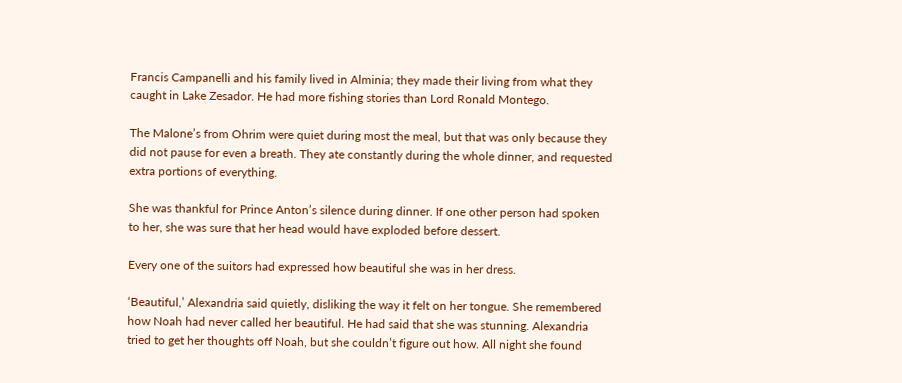Francis Campanelli and his family lived in Alminia; they made their living from what they caught in Lake Zesador. He had more fishing stories than Lord Ronald Montego.

The Malone’s from Ohrim were quiet during most the meal, but that was only because they did not pause for even a breath. They ate constantly during the whole dinner, and requested extra portions of everything.

She was thankful for Prince Anton’s silence during dinner. If one other person had spoken to her, she was sure that her head would have exploded before dessert.

Every one of the suitors had expressed how beautiful she was in her dress.

‘Beautiful,’ Alexandria said quietly, disliking the way it felt on her tongue. She remembered how Noah had never called her beautiful. He had said that she was stunning. Alexandria tried to get her thoughts off Noah, but she couldn’t figure out how. All night she found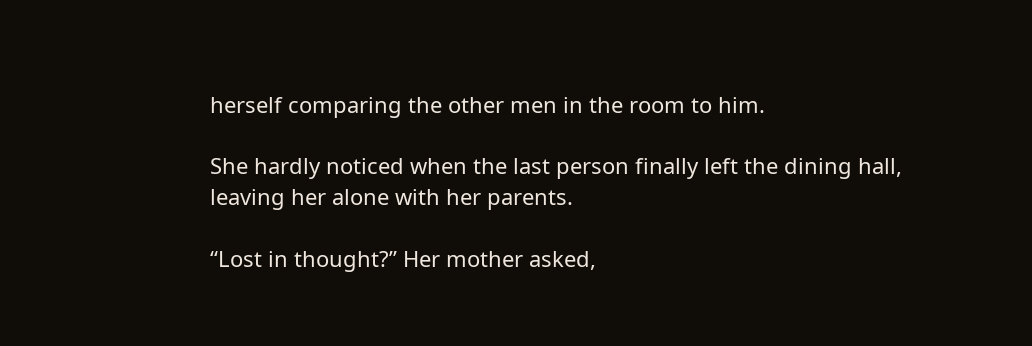herself comparing the other men in the room to him.

She hardly noticed when the last person finally left the dining hall, leaving her alone with her parents.

“Lost in thought?” Her mother asked,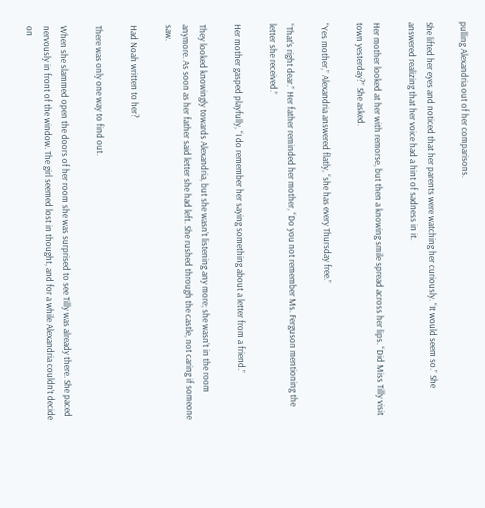pulling Alexandria out of her comparisons.

She lifted her eyes and noticed that her parents were watching her curiously. “It would seem so.” She answered realizing that her voice had a hint of sadness in it.

Her mother looked at her with remorse, but then a knowing smile spread across her lips. “Did Miss Tilly visit town yesterday?” She asked.

“Yes mother,” Alexandria answered flatly, “she has every Thursday free.”

“That’s right dear.” Her father reminded her mother, “Do you not remember Ms. Ferguson mentioning the letter she received.”

Her mother gasped playfully, “I do remember her saying something about a letter from a friend.”

They looked knowingly towards Alexandria, but she wasn’t listening any more; she wasn’t in the room anymore. As soon as her father said letter she had left. She rushed through the castle, not caring if someone saw.

Had Noah written to her?

There was only one way to find out.

When she slammed open the doors of her room she was surprised to see Tilly was already there. She paced nervously in front of the window. The girl seemed lost in thought, and for a while Alexandria couldn’t decide on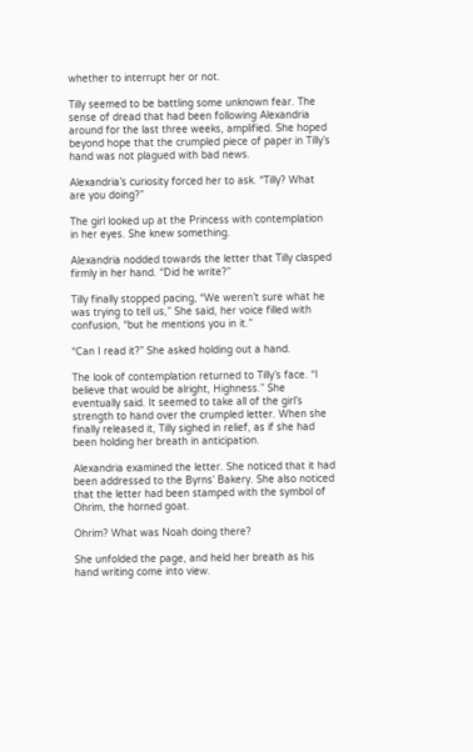whether to interrupt her or not.

Tilly seemed to be battling some unknown fear. The sense of dread that had been following Alexandria around for the last three weeks, amplified. She hoped beyond hope that the crumpled piece of paper in Tilly’s hand was not plagued with bad news.

Alexandria’s curiosity forced her to ask. “Tilly? What are you doing?”

The girl looked up at the Princess with contemplation in her eyes. She knew something.

Alexandria nodded towards the letter that Tilly clasped firmly in her hand. “Did he write?”

Tilly finally stopped pacing, “We weren’t sure what he was trying to tell us,” She said, her voice filled with confusion, “but he mentions you in it.”

“Can I read it?” She asked holding out a hand.

The look of contemplation returned to Tilly’s face. “I believe that would be alright, Highness.” She eventually said. It seemed to take all of the girl’s strength to hand over the crumpled letter. When she finally released it, Tilly sighed in relief, as if she had been holding her breath in anticipation.

Alexandria examined the letter. She noticed that it had been addressed to the Byrns’ Bakery. She also noticed that the letter had been stamped with the symbol of Ohrim, the horned goat.

Ohrim? What was Noah doing there?

She unfolded the page, and held her breath as his hand writing come into view.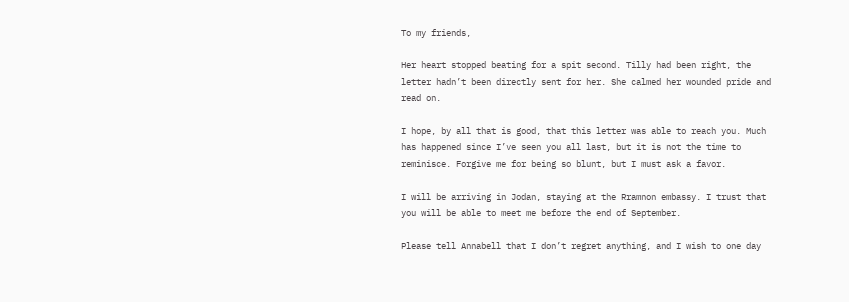To my friends,

Her heart stopped beating for a spit second. Tilly had been right, the letter hadn’t been directly sent for her. She calmed her wounded pride and read on.

I hope, by all that is good, that this letter was able to reach you. Much has happened since I’ve seen you all last, but it is not the time to reminisce. Forgive me for being so blunt, but I must ask a favor.

I will be arriving in Jodan, staying at the Rramnon embassy. I trust that you will be able to meet me before the end of September.

Please tell Annabell that I don’t regret anything, and I wish to one day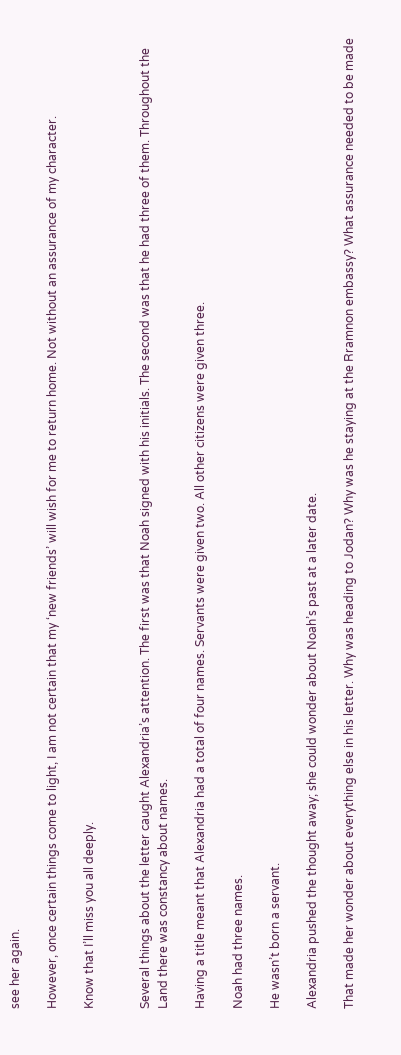see her again.

However, once certain things come to light, I am not certain that my ‘new friends’ will wish for me to return home. Not without an assurance of my character.

Know that I’ll miss you all deeply.


Several things about the letter caught Alexandria’s attention. The first was that Noah signed with his initials. The second was that he had three of them. Throughout the Land there was constancy about names.

Having a title meant that Alexandria had a total of four names. Servants were given two. All other citizens were given three.

Noah had three names.

He wasn’t born a servant.

Alexandria pushed the thought away; she could wonder about Noah’s past at a later date.

That made her wonder about everything else in his letter. Why was heading to Jodan? Why was he staying at the Rramnon embassy? What assurance needed to be made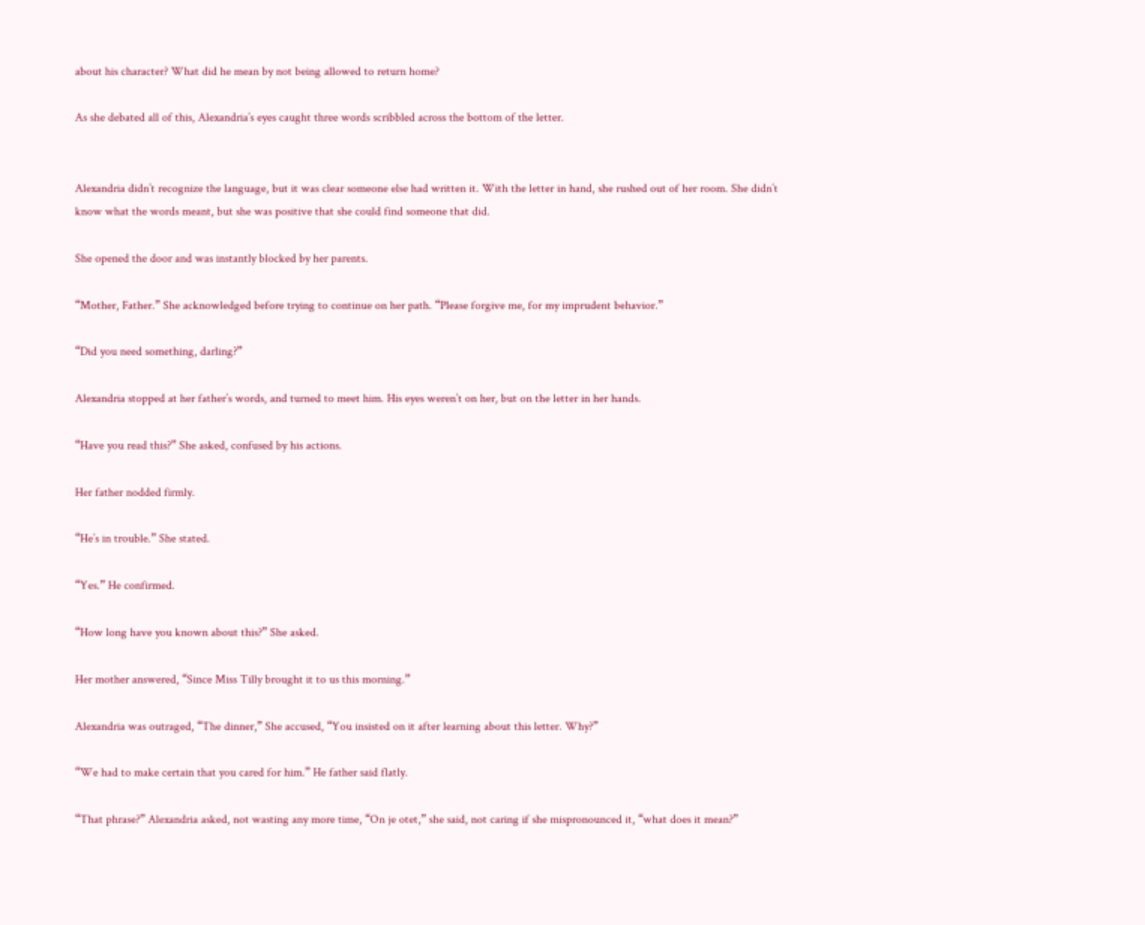about his character? What did he mean by not being allowed to return home?

As she debated all of this, Alexandria’s eyes caught three words scribbled across the bottom of the letter.


Alexandria didn’t recognize the language, but it was clear someone else had written it. With the letter in hand, she rushed out of her room. She didn’t know what the words meant, but she was positive that she could find someone that did.

She opened the door and was instantly blocked by her parents.

“Mother, Father.” She acknowledged before trying to continue on her path. “Please forgive me, for my imprudent behavior.”

“Did you need something, darling?”

Alexandria stopped at her father’s words, and turned to meet him. His eyes weren’t on her, but on the letter in her hands.

“Have you read this?” She asked, confused by his actions.

Her father nodded firmly.

“He’s in trouble.” She stated.

“Yes.” He confirmed.

“How long have you known about this?” She asked.

Her mother answered, “Since Miss Tilly brought it to us this morning.”

Alexandria was outraged, “The dinner,” She accused, “You insisted on it after learning about this letter. Why?”

“We had to make certain that you cared for him.” He father said flatly.

“That phrase?” Alexandria asked, not wasting any more time, “On je otet,” she said, not caring if she mispronounced it, “what does it mean?”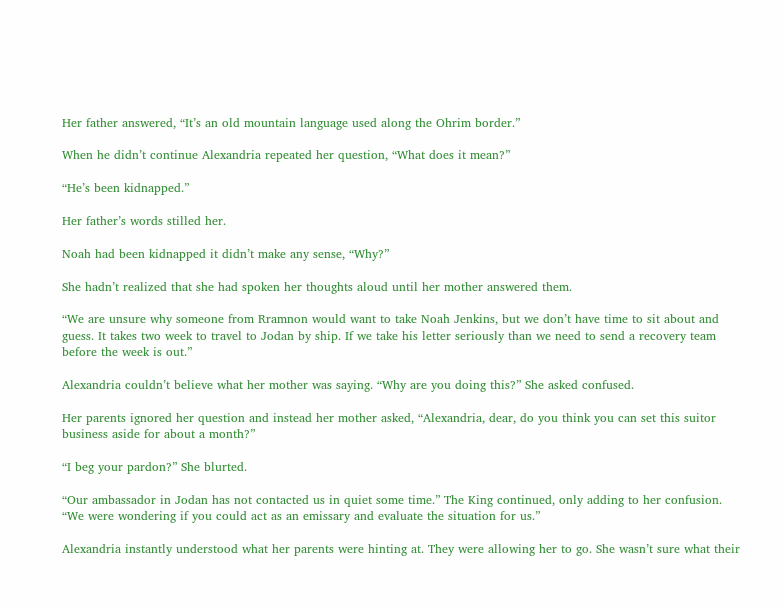Her father answered, “It’s an old mountain language used along the Ohrim border.”

When he didn’t continue Alexandria repeated her question, “What does it mean?”

“He’s been kidnapped.”

Her father’s words stilled her.

Noah had been kidnapped it didn’t make any sense, “Why?”

She hadn’t realized that she had spoken her thoughts aloud until her mother answered them.

“We are unsure why someone from Rramnon would want to take Noah Jenkins, but we don’t have time to sit about and guess. It takes two week to travel to Jodan by ship. If we take his letter seriously than we need to send a recovery team before the week is out.”

Alexandria couldn’t believe what her mother was saying. “Why are you doing this?” She asked confused.

Her parents ignored her question and instead her mother asked, “Alexandria, dear, do you think you can set this suitor business aside for about a month?”

“I beg your pardon?” She blurted.

“Our ambassador in Jodan has not contacted us in quiet some time.” The King continued, only adding to her confusion. “We were wondering if you could act as an emissary and evaluate the situation for us.”

Alexandria instantly understood what her parents were hinting at. They were allowing her to go. She wasn’t sure what their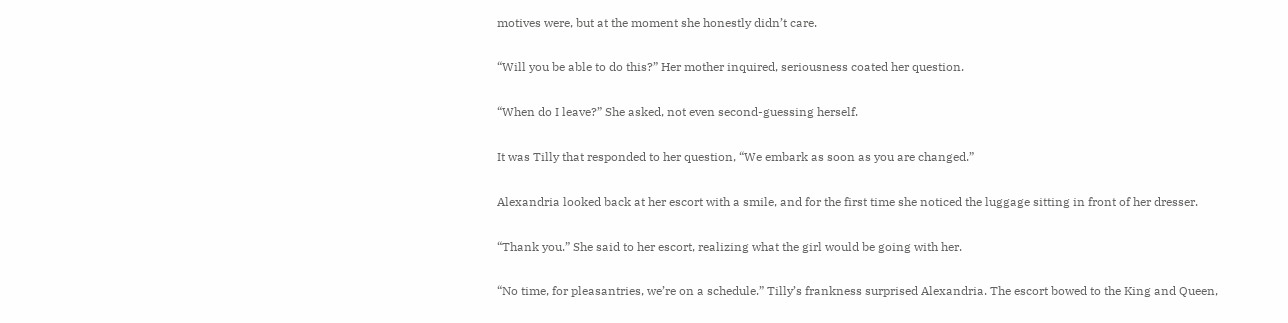motives were, but at the moment she honestly didn’t care.

“Will you be able to do this?” Her mother inquired, seriousness coated her question.

“When do I leave?” She asked, not even second-guessing herself.

It was Tilly that responded to her question, “We embark as soon as you are changed.”

Alexandria looked back at her escort with a smile, and for the first time she noticed the luggage sitting in front of her dresser.

“Thank you.” She said to her escort, realizing what the girl would be going with her.

“No time, for pleasantries, we’re on a schedule.” Tilly’s frankness surprised Alexandria. The escort bowed to the King and Queen,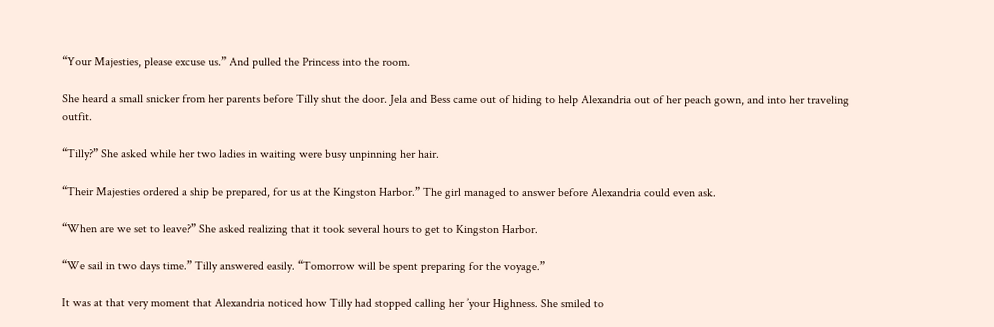“Your Majesties, please excuse us.” And pulled the Princess into the room.

She heard a small snicker from her parents before Tilly shut the door. Jela and Bess came out of hiding to help Alexandria out of her peach gown, and into her traveling outfit.

“Tilly?” She asked while her two ladies in waiting were busy unpinning her hair.

“Their Majesties ordered a ship be prepared, for us at the Kingston Harbor.” The girl managed to answer before Alexandria could even ask.

“When are we set to leave?” She asked realizing that it took several hours to get to Kingston Harbor.

“We sail in two days time.” Tilly answered easily. “Tomorrow will be spent preparing for the voyage.”

It was at that very moment that Alexandria noticed how Tilly had stopped calling her ’your Highness. She smiled to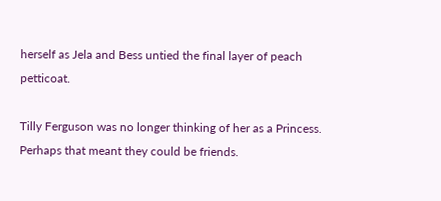herself as Jela and Bess untied the final layer of peach petticoat.

Tilly Ferguson was no longer thinking of her as a Princess. Perhaps that meant they could be friends.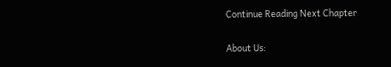Continue Reading Next Chapter

About Us: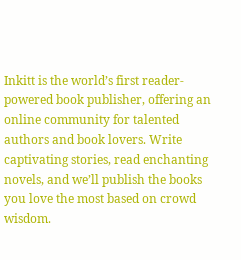Inkitt is the world’s first reader-powered book publisher, offering an online community for talented authors and book lovers. Write captivating stories, read enchanting novels, and we’ll publish the books you love the most based on crowd wisdom.